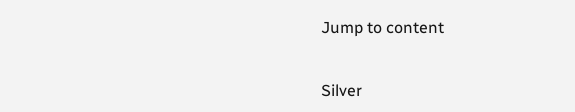Jump to content


Silver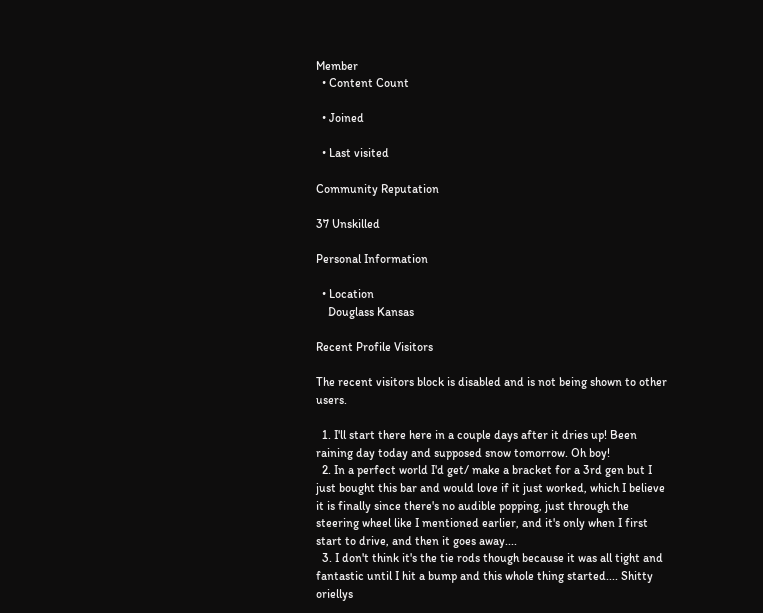Member
  • Content Count

  • Joined

  • Last visited

Community Reputation

37 Unskilled

Personal Information

  • Location
    Douglass Kansas

Recent Profile Visitors

The recent visitors block is disabled and is not being shown to other users.

  1. I'll start there here in a couple days after it dries up! Been raining day today and supposed snow tomorrow. Oh boy!
  2. In a perfect world I'd get/ make a bracket for a 3rd gen but I just bought this bar and would love if it just worked, which I believe it is finally since there's no audible popping, just through the steering wheel like I mentioned earlier, and it's only when I first start to drive, and then it goes away....
  3. I don't think it's the tie rods though because it was all tight and fantastic until I hit a bump and this whole thing started.... Shitty oriellys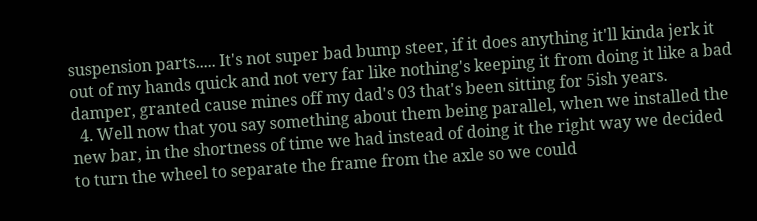suspension parts..... It's not super bad bump steer, if it does anything it'll kinda jerk it out of my hands quick and not very far like nothing's keeping it from doing it like a bad damper, granted cause mines off my dad's 03 that's been sitting for 5ish years.
  4. Well now that you say something about them being parallel, when we installed the new bar, in the shortness of time we had instead of doing it the right way we decided to turn the wheel to separate the frame from the axle so we could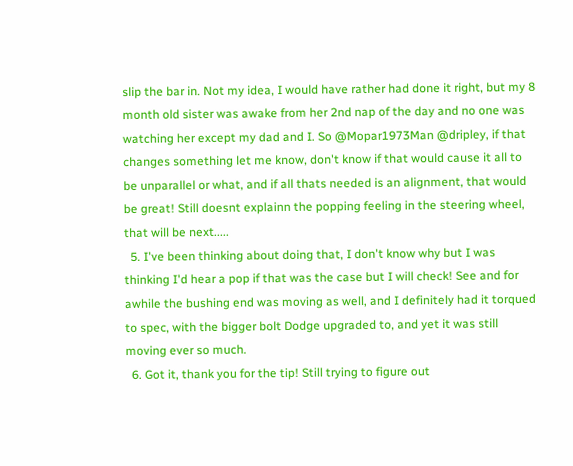slip the bar in. Not my idea, I would have rather had done it right, but my 8 month old sister was awake from her 2nd nap of the day and no one was watching her except my dad and I. So @Mopar1973Man @dripley, if that changes something let me know, don't know if that would cause it all to be unparallel or what, and if all thats needed is an alignment, that would be great! Still doesnt explainn the popping feeling in the steering wheel, that will be next.....
  5. I've been thinking about doing that, I don't know why but I was thinking I'd hear a pop if that was the case but I will check! See and for awhile the bushing end was moving as well, and I definitely had it torqued to spec, with the bigger bolt Dodge upgraded to, and yet it was still moving ever so much.
  6. Got it, thank you for the tip! Still trying to figure out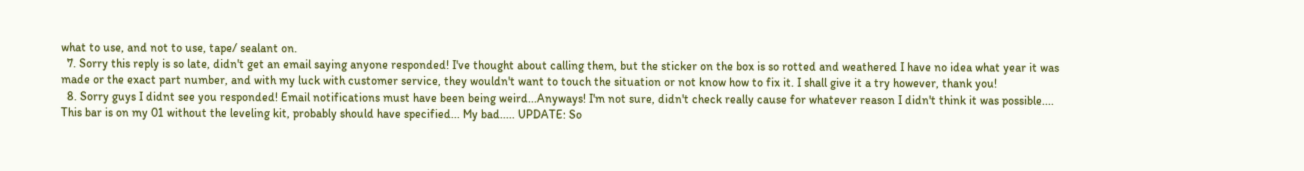what to use, and not to use, tape/ sealant on.
  7. Sorry this reply is so late, didn't get an email saying anyone responded! I've thought about calling them, but the sticker on the box is so rotted and weathered I have no idea what year it was made or the exact part number, and with my luck with customer service, they wouldn't want to touch the situation or not know how to fix it. I shall give it a try however, thank you!
  8. Sorry guys I didnt see you responded! Email notifications must have been being weird...Anyways! I'm not sure, didn't check really cause for whatever reason I didn't think it was possible.... This bar is on my 01 without the leveling kit, probably should have specified... My bad..... UPDATE: So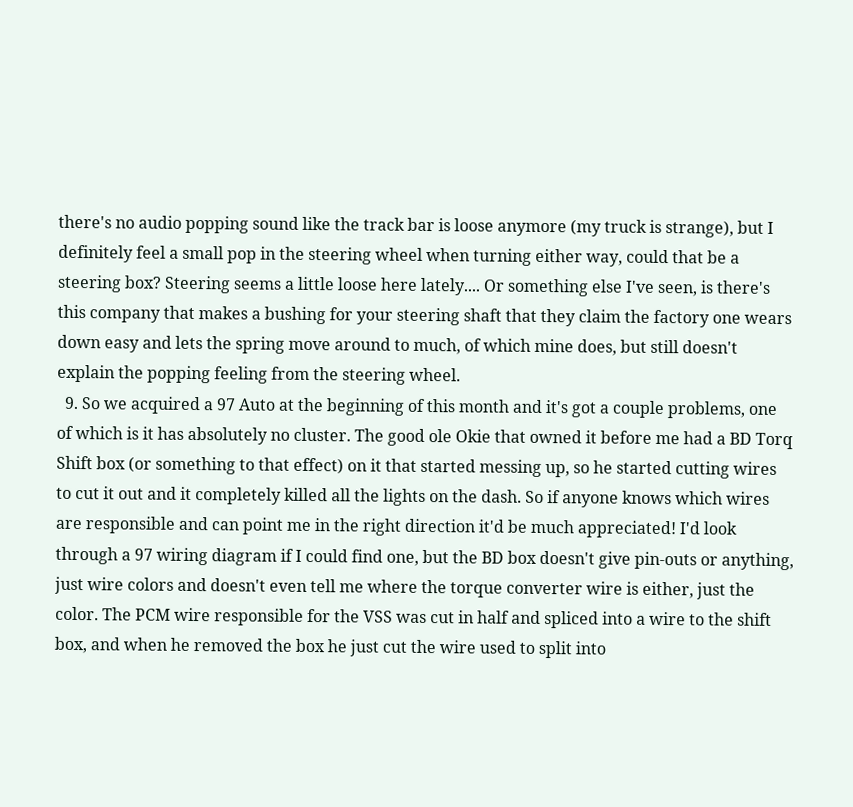there's no audio popping sound like the track bar is loose anymore (my truck is strange), but I definitely feel a small pop in the steering wheel when turning either way, could that be a steering box? Steering seems a little loose here lately.... Or something else I've seen, is there's this company that makes a bushing for your steering shaft that they claim the factory one wears down easy and lets the spring move around to much, of which mine does, but still doesn't explain the popping feeling from the steering wheel.
  9. So we acquired a 97 Auto at the beginning of this month and it's got a couple problems, one of which is it has absolutely no cluster. The good ole Okie that owned it before me had a BD Torq Shift box (or something to that effect) on it that started messing up, so he started cutting wires to cut it out and it completely killed all the lights on the dash. So if anyone knows which wires are responsible and can point me in the right direction it'd be much appreciated! I'd look through a 97 wiring diagram if I could find one, but the BD box doesn't give pin-outs or anything, just wire colors and doesn't even tell me where the torque converter wire is either, just the color. The PCM wire responsible for the VSS was cut in half and spliced into a wire to the shift box, and when he removed the box he just cut the wire used to split into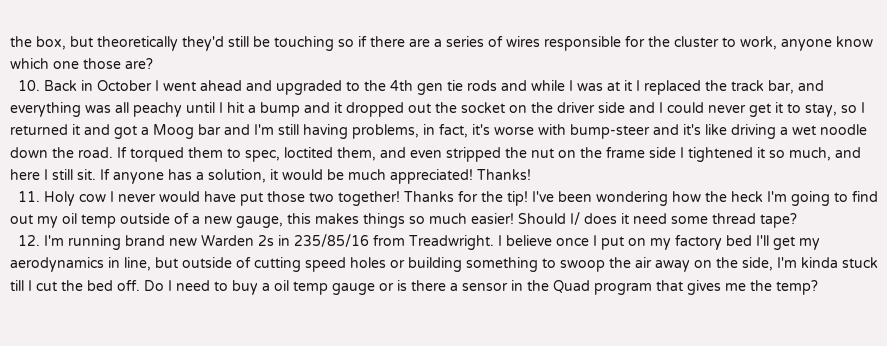the box, but theoretically they'd still be touching so if there are a series of wires responsible for the cluster to work, anyone know which one those are?
  10. Back in October I went ahead and upgraded to the 4th gen tie rods and while I was at it I replaced the track bar, and everything was all peachy until I hit a bump and it dropped out the socket on the driver side and I could never get it to stay, so I returned it and got a Moog bar and I'm still having problems, in fact, it's worse with bump-steer and it's like driving a wet noodle down the road. If torqued them to spec, loctited them, and even stripped the nut on the frame side I tightened it so much, and here I still sit. If anyone has a solution, it would be much appreciated! Thanks!
  11. Holy cow I never would have put those two together! Thanks for the tip! I've been wondering how the heck I'm going to find out my oil temp outside of a new gauge, this makes things so much easier! Should I/ does it need some thread tape?
  12. I'm running brand new Warden 2s in 235/85/16 from Treadwright. I believe once I put on my factory bed I'll get my aerodynamics in line, but outside of cutting speed holes or building something to swoop the air away on the side, I'm kinda stuck till I cut the bed off. Do I need to buy a oil temp gauge or is there a sensor in the Quad program that gives me the temp?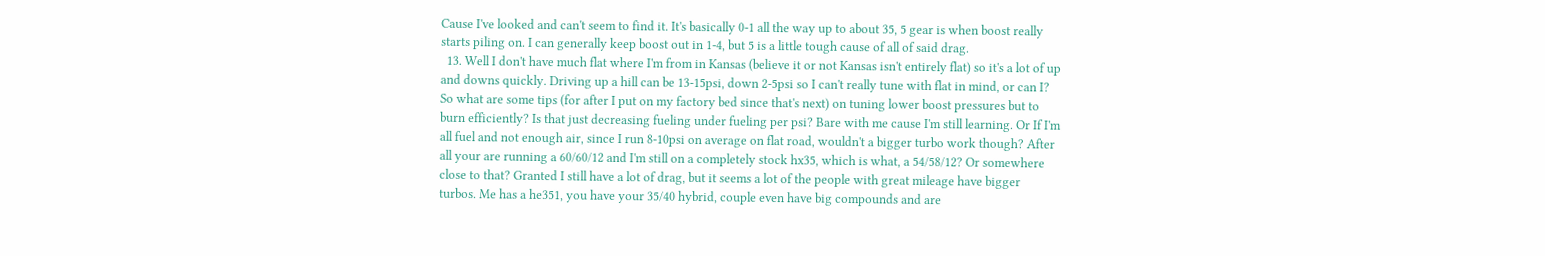Cause I've looked and can't seem to find it. It's basically 0-1 all the way up to about 35, 5 gear is when boost really starts piling on. I can generally keep boost out in 1-4, but 5 is a little tough cause of all of said drag.
  13. Well I don't have much flat where I'm from in Kansas (believe it or not Kansas isn't entirely flat) so it's a lot of up and downs quickly. Driving up a hill can be 13-15psi, down 2-5psi so I can't really tune with flat in mind, or can I? So what are some tips (for after I put on my factory bed since that's next) on tuning lower boost pressures but to burn efficiently? Is that just decreasing fueling under fueling per psi? Bare with me cause I'm still learning. Or If I'm all fuel and not enough air, since I run 8-10psi on average on flat road, wouldn't a bigger turbo work though? After all your are running a 60/60/12 and I'm still on a completely stock hx35, which is what, a 54/58/12? Or somewhere close to that? Granted I still have a lot of drag, but it seems a lot of the people with great mileage have bigger turbos. Me has a he351, you have your 35/40 hybrid, couple even have big compounds and are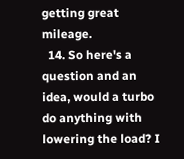getting great mileage.
  14. So here's a question and an idea, would a turbo do anything with lowering the load? I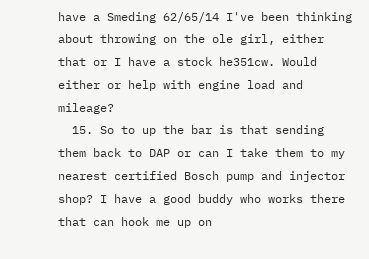have a Smeding 62/65/14 I've been thinking about throwing on the ole girl, either that or I have a stock he351cw. Would either or help with engine load and mileage?
  15. So to up the bar is that sending them back to DAP or can I take them to my nearest certified Bosch pump and injector shop? I have a good buddy who works there that can hook me up on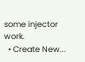some injector work.
  • Create New...